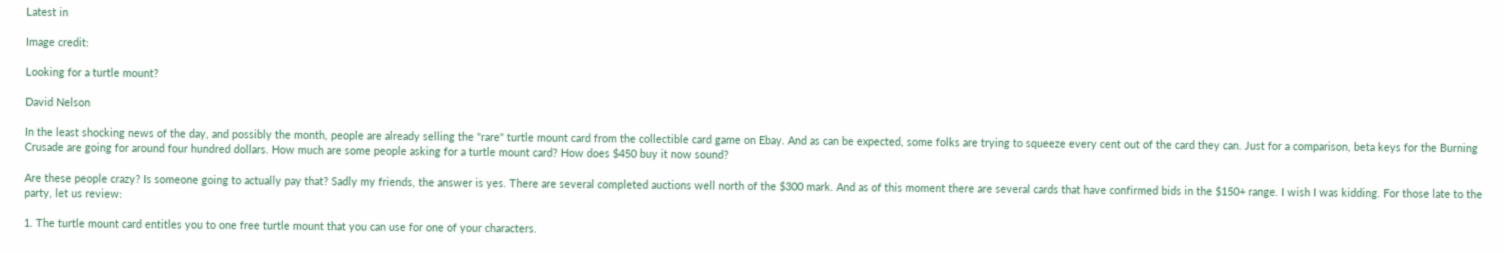Latest in

Image credit:

Looking for a turtle mount?

David Nelson

In the least shocking news of the day, and possibly the month, people are already selling the "rare" turtle mount card from the collectible card game on Ebay. And as can be expected, some folks are trying to squeeze every cent out of the card they can. Just for a comparison, beta keys for the Burning Crusade are going for around four hundred dollars. How much are some people asking for a turtle mount card? How does $450 buy it now sound?

Are these people crazy? Is someone going to actually pay that? Sadly my friends, the answer is yes. There are several completed auctions well north of the $300 mark. And as of this moment there are several cards that have confirmed bids in the $150+ range. I wish I was kidding. For those late to the party, let us review:

1. The turtle mount card entitles you to one free turtle mount that you can use for one of your characters.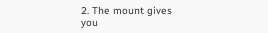2. The mount gives you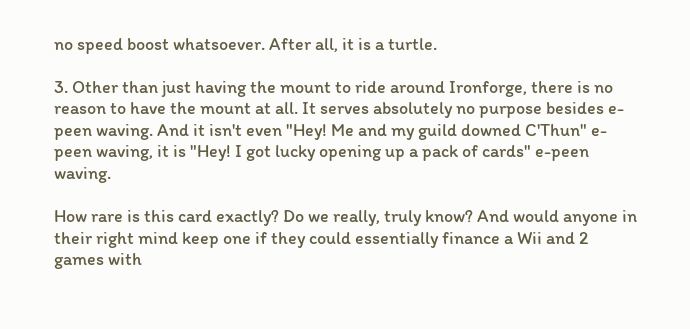no speed boost whatsoever. After all, it is a turtle.

3. Other than just having the mount to ride around Ironforge, there is no reason to have the mount at all. It serves absolutely no purpose besides e-peen waving. And it isn't even "Hey! Me and my guild downed C'Thun" e-peen waving, it is "Hey! I got lucky opening up a pack of cards" e-peen waving.

How rare is this card exactly? Do we really, truly know? And would anyone in their right mind keep one if they could essentially finance a Wii and 2 games with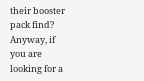their booster pack find? Anyway, if you are looking for a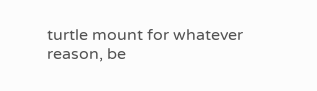turtle mount for whatever reason, be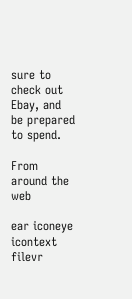sure to check out Ebay, and be prepared to spend.

From around the web

ear iconeye icontext filevr